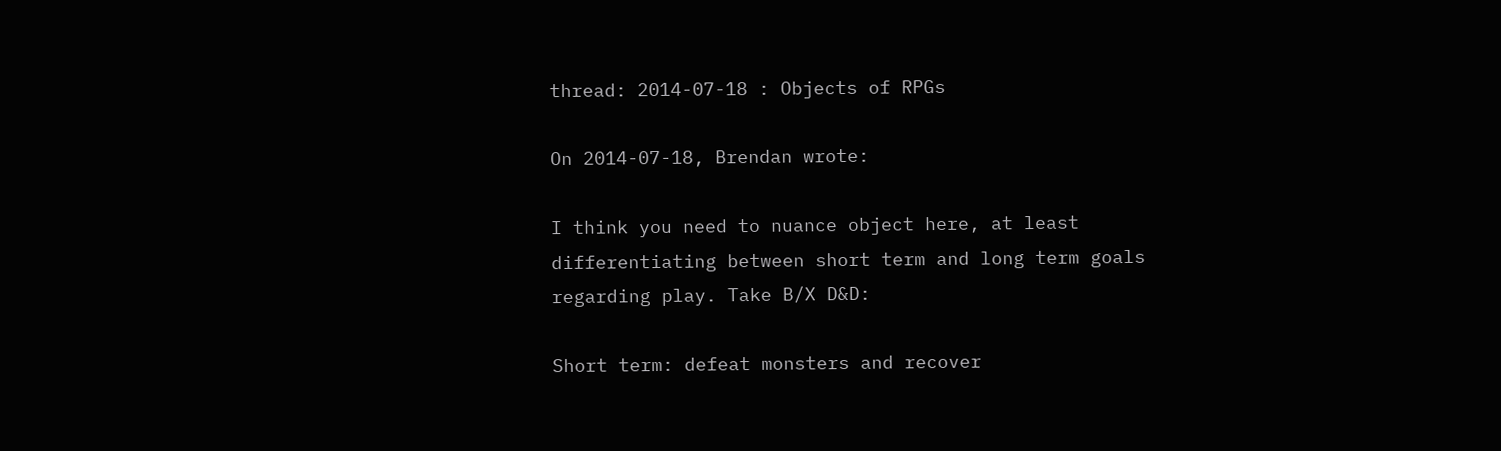thread: 2014-07-18 : Objects of RPGs

On 2014-07-18, Brendan wrote:

I think you need to nuance object here, at least differentiating between short term and long term goals regarding play. Take B/X D&D:

Short term: defeat monsters and recover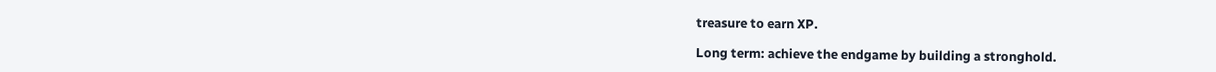treasure to earn XP.

Long term: achieve the endgame by building a stronghold.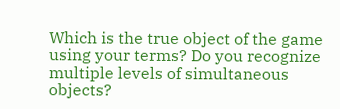Which is the true object of the game using your terms? Do you recognize multiple levels of simultaneous objects?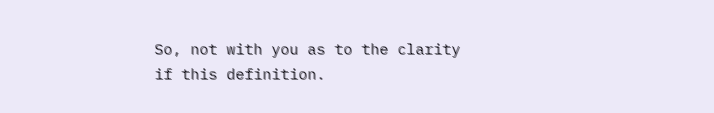So, not with you as to the clarity if this definition.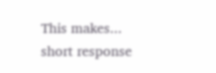This makes...
short response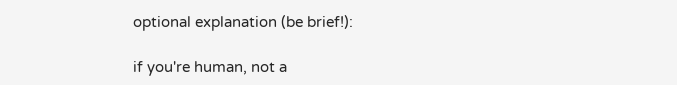optional explanation (be brief!):

if you're human, not a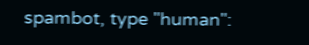spambot, type "human":